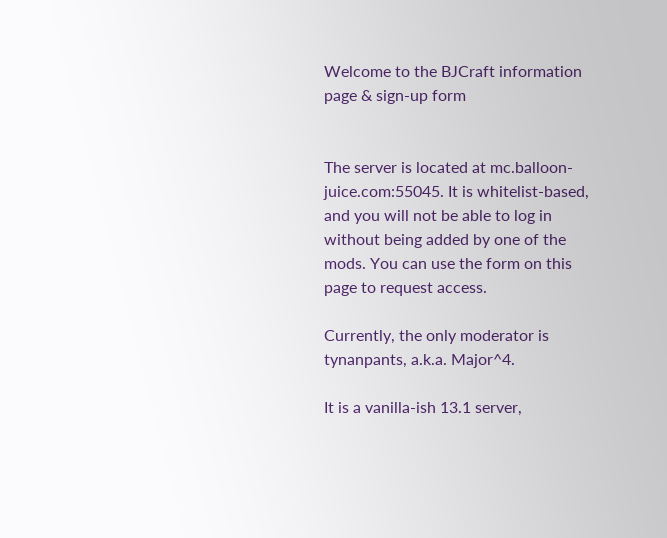Welcome to the BJCraft information page & sign-up form


The server is located at mc.balloon-juice.com:55045. It is whitelist-based, and you will not be able to log in without being added by one of the mods. You can use the form on this page to request access.

Currently, the only moderator is tynanpants, a.k.a. Major^4.

It is a vanilla-ish 13.1 server,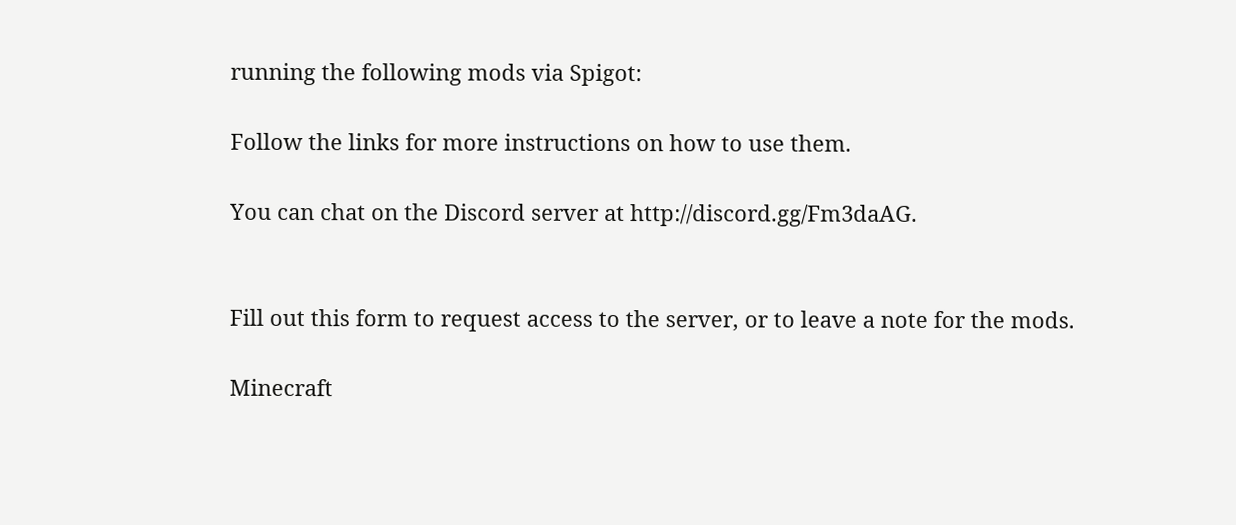running the following mods via Spigot:

Follow the links for more instructions on how to use them.

You can chat on the Discord server at http://discord.gg/Fm3daAG.


Fill out this form to request access to the server, or to leave a note for the mods.

Minecraft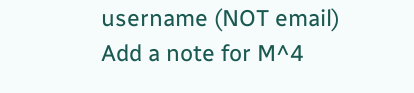username (NOT email)
Add a note for M^4